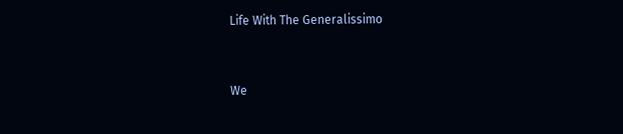Life With The Generalissimo


We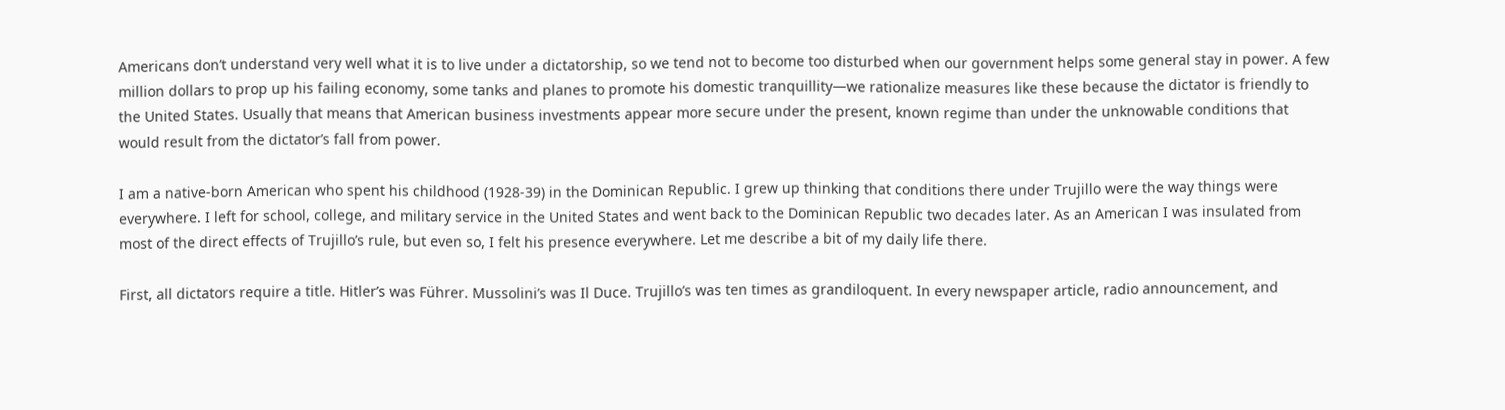Americans don’t understand very well what it is to live under a dictatorship, so we tend not to become too disturbed when our government helps some general stay in power. A few million dollars to prop up his failing economy, some tanks and planes to promote his domestic tranquillity—we rationalize measures like these because the dictator is friendly to the United States. Usually that means that American business investments appear more secure under the present, known regime than under the unknowable conditions that would result from the dictator’s fall from power.

I am a native-born American who spent his childhood (1928-39) in the Dominican Republic. I grew up thinking that conditions there under Trujillo were the way things were everywhere. I left for school, college, and military service in the United States and went back to the Dominican Republic two decades later. As an American I was insulated from most of the direct effects of Trujillo’s rule, but even so, I felt his presence everywhere. Let me describe a bit of my daily life there.

First, all dictators require a title. Hitler’s was Führer. Mussolini’s was Il Duce. Trujillo’s was ten times as grandiloquent. In every newspaper article, radio announcement, and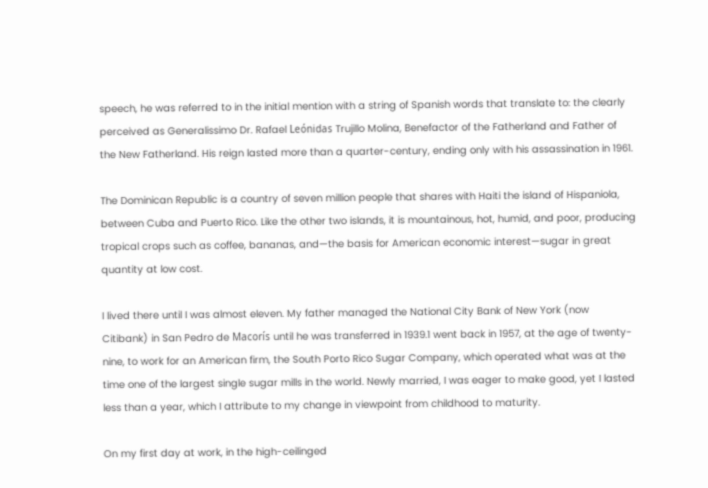speech, he was referred to in the initial mention with a string of Spanish words that translate to: the clearly perceived as Generalissimo Dr. Rafael Leónidas Trujillo Molina, Benefactor of the Fatherland and Father of the New Fatherland. His reign lasted more than a quarter-century, ending only with his assassination in 1961.

The Dominican Republic is a country of seven million people that shares with Haiti the island of Hispaniola, between Cuba and Puerto Rico. Like the other two islands, it is mountainous, hot, humid, and poor, producing tropical crops such as coffee, bananas, and—the basis for American economic interest—sugar in great quantity at low cost.

I lived there until I was almost eleven. My father managed the National City Bank of New York (now Citibank) in San Pedro de Macorís until he was transferred in 1939.1 went back in 1957, at the age of twenty-nine, to work for an American firm, the South Porto Rico Sugar Company, which operated what was at the time one of the largest single sugar mills in the world. Newly married, I was eager to make good, yet I lasted less than a year, which I attribute to my change in viewpoint from childhood to maturity.

On my first day at work, in the high-ceilinged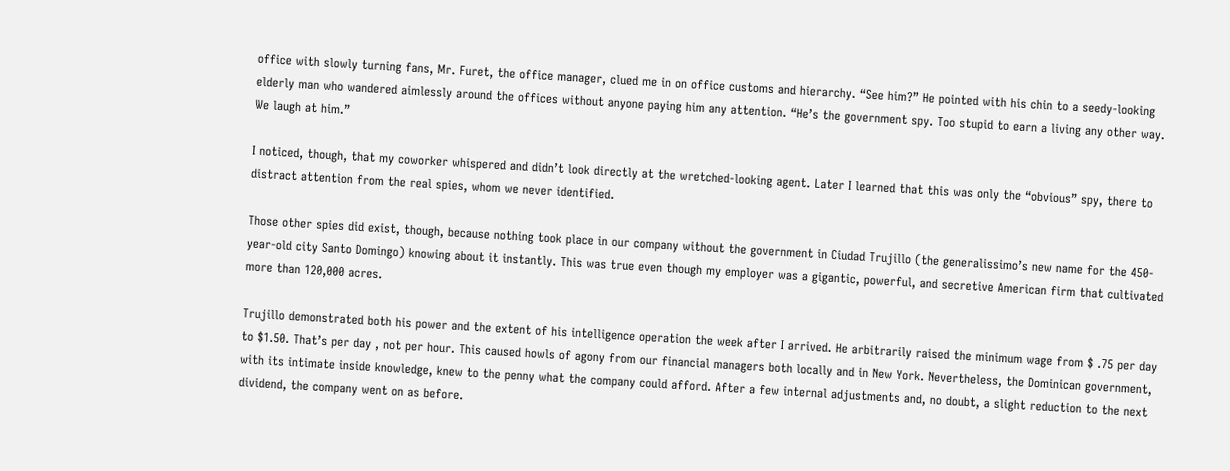office with slowly turning fans, Mr. Furet, the office manager, clued me in on office customs and hierarchy. “See him?” He pointed with his chin to a seedy-looking elderly man who wandered aimlessly around the offices without anyone paying him any attention. “He’s the government spy. Too stupid to earn a living any other way. We laugh at him.”

I noticed, though, that my coworker whispered and didn’t look directly at the wretched-looking agent. Later I learned that this was only the “obvious” spy, there to distract attention from the real spies, whom we never identified.

Those other spies did exist, though, because nothing took place in our company without the government in Ciudad Trujillo (the generalissimo’s new name for the 450-year-old city Santo Domingo) knowing about it instantly. This was true even though my employer was a gigantic, powerful, and secretive American firm that cultivated more than 120,000 acres.

Trujillo demonstrated both his power and the extent of his intelligence operation the week after I arrived. He arbitrarily raised the minimum wage from $ .75 per day to $1.50. That’s per day , not per hour. This caused howls of agony from our financial managers both locally and in New York. Nevertheless, the Dominican government, with its intimate inside knowledge, knew to the penny what the company could afford. After a few internal adjustments and, no doubt, a slight reduction to the next dividend, the company went on as before.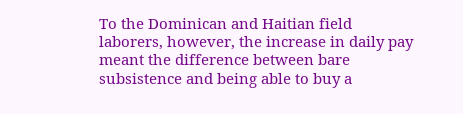To the Dominican and Haitian field laborers, however, the increase in daily pay meant the difference between bare subsistence and being able to buy a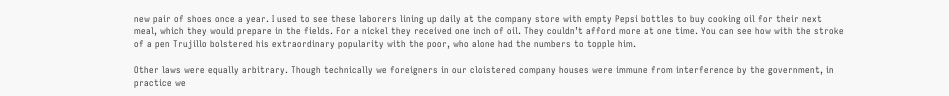new pair of shoes once a year. I used to see these laborers lining up daily at the company store with empty Pepsi bottles to buy cooking oil for their next meal, which they would prepare in the fields. For a nickel they received one inch of oil. They couldn’t afford more at one time. You can see how with the stroke of a pen Trujillo bolstered his extraordinary popularity with the poor, who alone had the numbers to topple him.

Other laws were equally arbitrary. Though technically we foreigners in our cloistered company houses were immune from interference by the government, in practice we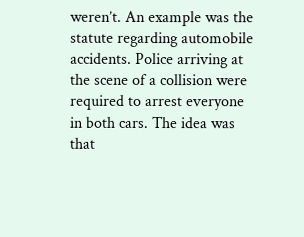weren’t. An example was the statute regarding automobile accidents. Police arriving at the scene of a collision were required to arrest everyone in both cars. The idea was that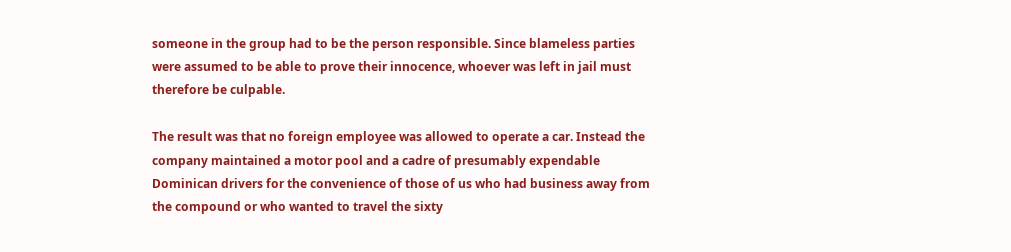someone in the group had to be the person responsible. Since blameless parties were assumed to be able to prove their innocence, whoever was left in jail must therefore be culpable.

The result was that no foreign employee was allowed to operate a car. Instead the company maintained a motor pool and a cadre of presumably expendable Dominican drivers for the convenience of those of us who had business away from the compound or who wanted to travel the sixty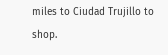miles to Ciudad Trujillo to shop.